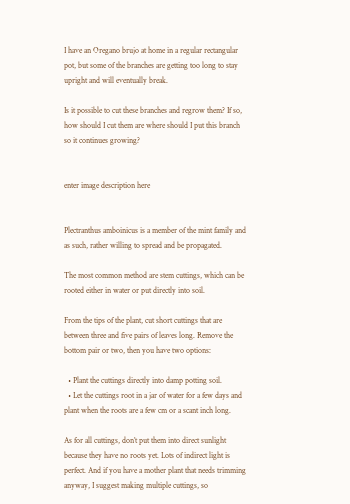I have an Oregano brujo at home in a regular rectangular pot, but some of the branches are getting too long to stay upright and will eventually break.

Is it possible to cut these branches and regrow them? If so, how should I cut them are where should I put this branch so it continues growing?


enter image description here


Plectranthus amboinicus is a member of the mint family and as such, rather willing to spread and be propagated.

The most common method are stem cuttings, which can be rooted either in water or put directly into soil.

From the tips of the plant, cut short cuttings that are between three and five pairs of leaves long. Remove the bottom pair or two, then you have two options:

  • Plant the cuttings directly into damp potting soil.
  • Let the cuttings root in a jar of water for a few days and plant when the roots are a few cm or a scant inch long.

As for all cuttings, don’t put them into direct sunlight because they have no roots yet. Lots of indirect light is perfect. And if you have a mother plant that needs trimming anyway, I suggest making multiple cuttings, so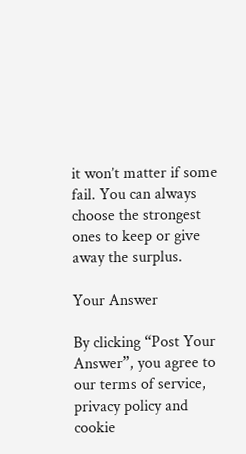it won’t matter if some fail. You can always choose the strongest ones to keep or give away the surplus.

Your Answer

By clicking “Post Your Answer”, you agree to our terms of service, privacy policy and cookie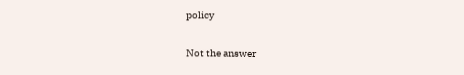policy

Not the answer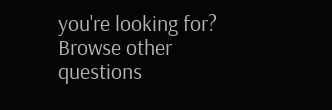you're looking for? Browse other questions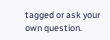tagged or ask your own question.